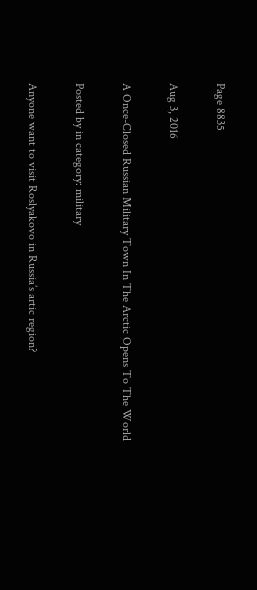Page 8835

Aug 3, 2016

A Once-Closed Russian Military Town In The Arctic Opens To The World

Posted by in category: military

Anyone want to visit Roslyakovo in Russia’s artic region?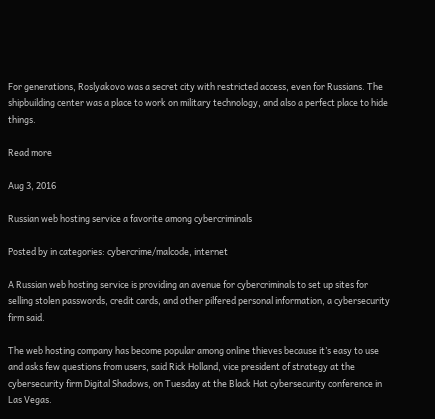For generations, Roslyakovo was a secret city with restricted access, even for Russians. The shipbuilding center was a place to work on military technology, and also a perfect place to hide things.

Read more

Aug 3, 2016

Russian web hosting service a favorite among cybercriminals

Posted by in categories: cybercrime/malcode, internet

A Russian web hosting service is providing an avenue for cybercriminals to set up sites for selling stolen passwords, credit cards, and other pilfered personal information, a cybersecurity firm said.

The web hosting company has become popular among online thieves because it’s easy to use and asks few questions from users, said Rick Holland, vice president of strategy at the cybersecurity firm Digital Shadows, on Tuesday at the Black Hat cybersecurity conference in Las Vegas.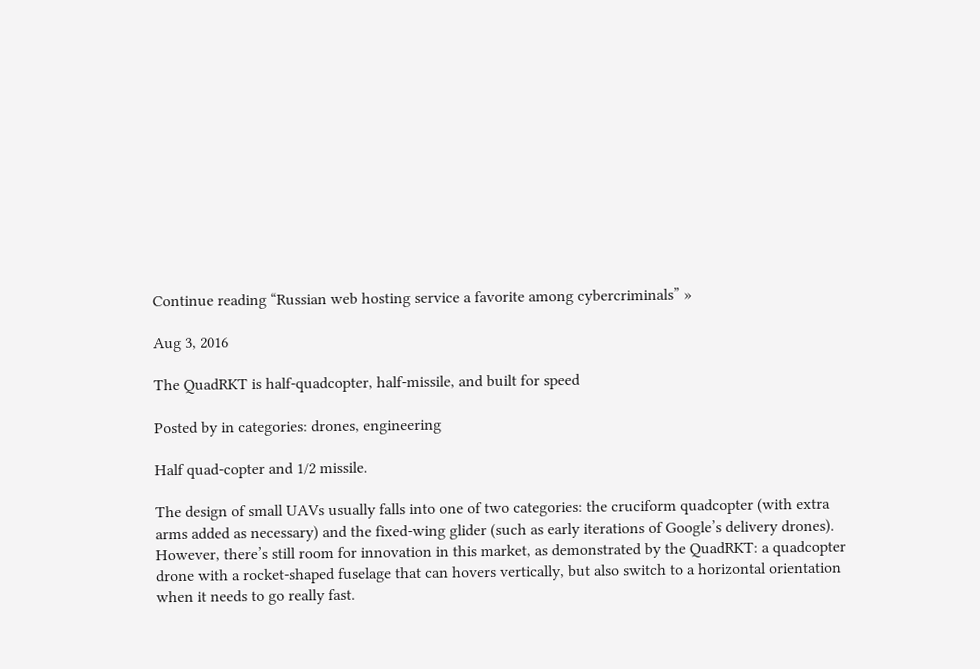Continue reading “Russian web hosting service a favorite among cybercriminals” »

Aug 3, 2016

The QuadRKT is half-quadcopter, half-missile, and built for speed

Posted by in categories: drones, engineering

Half quad-copter and 1/2 missile.

The design of small UAVs usually falls into one of two categories: the cruciform quadcopter (with extra arms added as necessary) and the fixed-wing glider (such as early iterations of Google’s delivery drones). However, there’s still room for innovation in this market, as demonstrated by the QuadRKT: a quadcopter drone with a rocket-shaped fuselage that can hovers vertically, but also switch to a horizontal orientation when it needs to go really fast.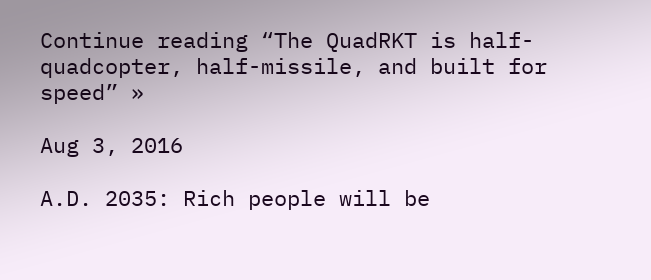Continue reading “The QuadRKT is half-quadcopter, half-missile, and built for speed” »

Aug 3, 2016

A.D. 2035: Rich people will be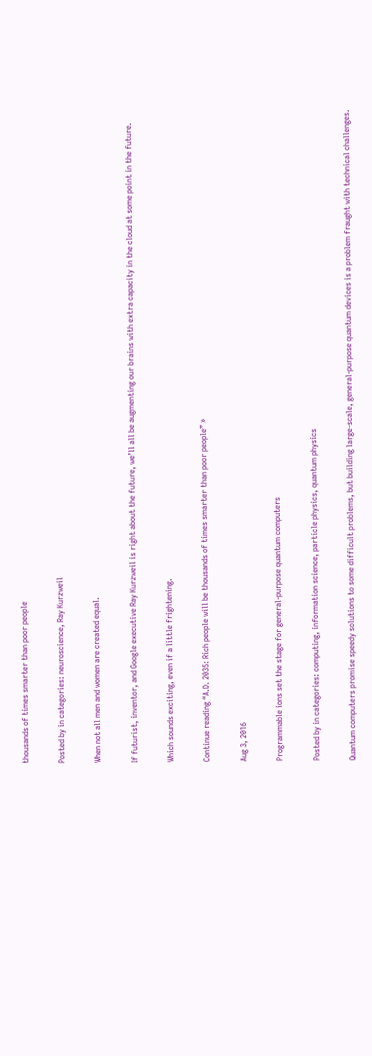thousands of times smarter than poor people

Posted by in categories: neuroscience, Ray Kurzweil

When not all men and women are created equal.

If futurist, inventor, and Google executive Ray Kurzweil is right about the future, we’ll all be augmenting our brains with extra capacity in the cloud at some point in the future.

Which sounds exciting, even if a little frightening.

Continue reading “A.D. 2035: Rich people will be thousands of times smarter than poor people” »

Aug 3, 2016

Programmable ions set the stage for general-purpose quantum computers

Posted by in categories: computing, information science, particle physics, quantum physics

Quantum computers promise speedy solutions to some difficult problems, but building large-scale, general-purpose quantum devices is a problem fraught with technical challenges.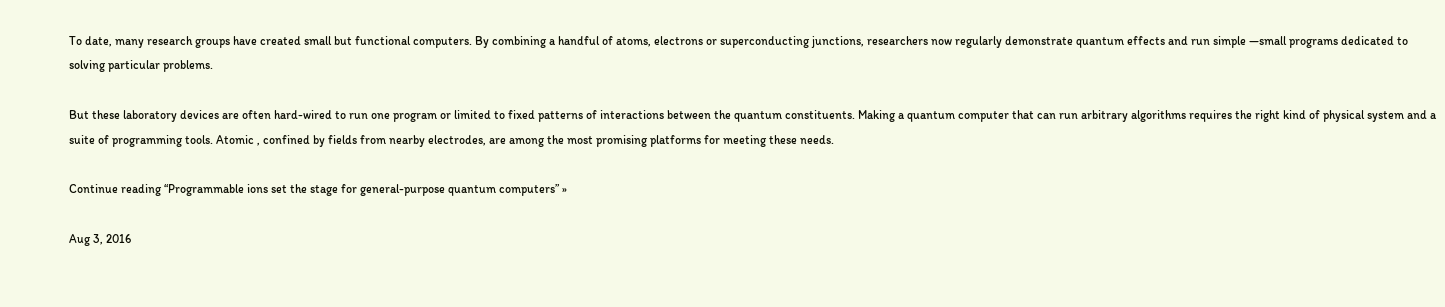To date, many research groups have created small but functional computers. By combining a handful of atoms, electrons or superconducting junctions, researchers now regularly demonstrate quantum effects and run simple —small programs dedicated to solving particular problems.

But these laboratory devices are often hard-wired to run one program or limited to fixed patterns of interactions between the quantum constituents. Making a quantum computer that can run arbitrary algorithms requires the right kind of physical system and a suite of programming tools. Atomic , confined by fields from nearby electrodes, are among the most promising platforms for meeting these needs.

Continue reading “Programmable ions set the stage for general-purpose quantum computers” »

Aug 3, 2016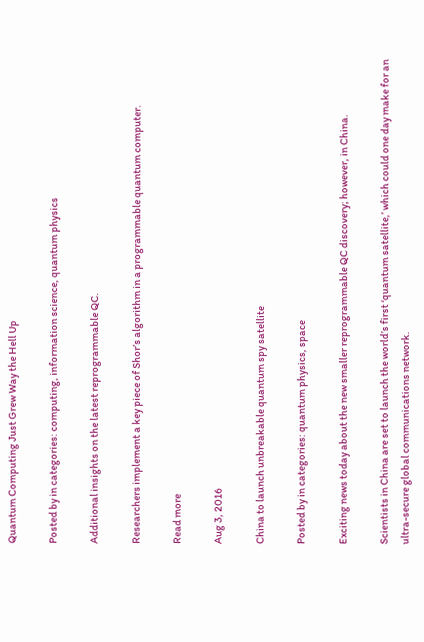Quantum Computing Just Grew Way the Hell Up

Posted by in categories: computing, information science, quantum physics

Additional insights on the latest reprogrammable QC.

Researchers implement a key piece of Shor’s algorithm in a programmable quantum computer.

Read more

Aug 3, 2016

China to launch unbreakable quantum spy satellite

Posted by in categories: quantum physics, space

Exciting news today about the new smaller reprogrammable QC discovery; however, in China.

Scientists in China are set to launch the world’s first ‘quantum satellite,’ which could one day make for an ultra-secure global communications network.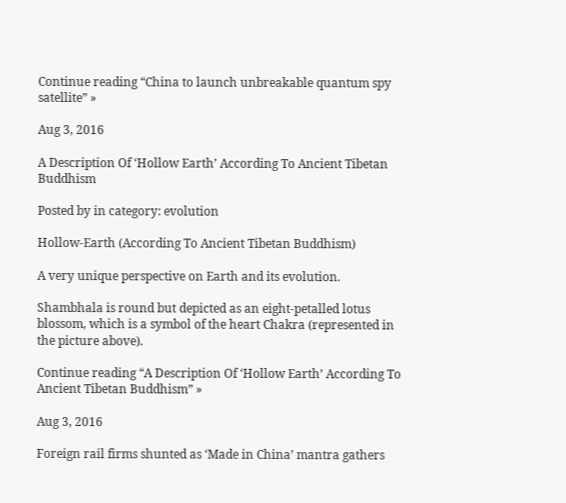Continue reading “China to launch unbreakable quantum spy satellite” »

Aug 3, 2016

A Description Of ‘Hollow Earth’ According To Ancient Tibetan Buddhism

Posted by in category: evolution

Hollow-Earth (According To Ancient Tibetan Buddhism)

A very unique perspective on Earth and its evolution.

Shambhala is round but depicted as an eight-petalled lotus blossom, which is a symbol of the heart Chakra (represented in the picture above).

Continue reading “A Description Of ‘Hollow Earth’ According To Ancient Tibetan Buddhism” »

Aug 3, 2016

Foreign rail firms shunted as ‘Made in China’ mantra gathers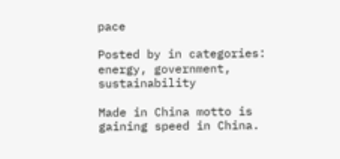pace

Posted by in categories: energy, government, sustainability

Made in China motto is gaining speed in China.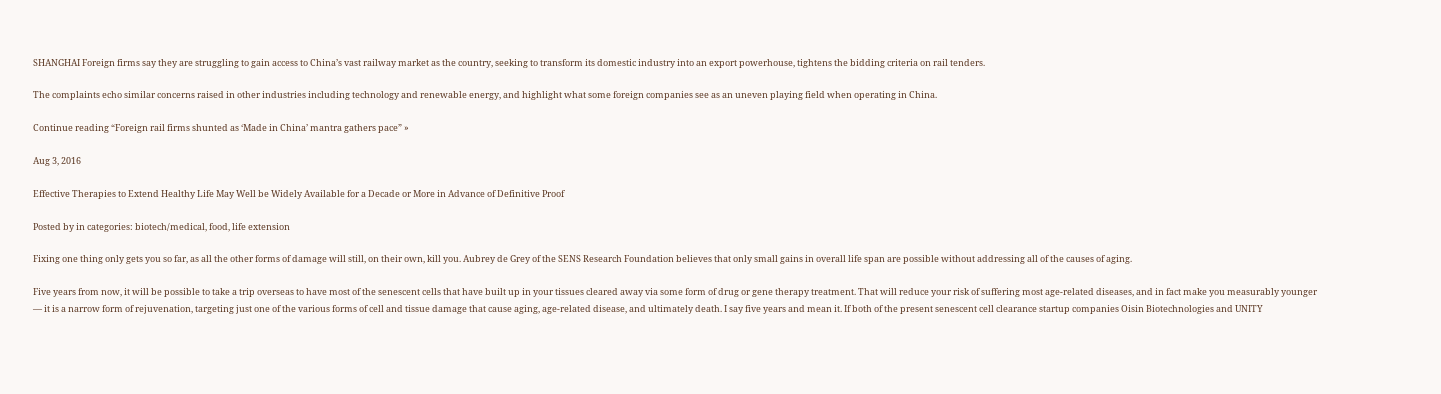SHANGHAI Foreign firms say they are struggling to gain access to China’s vast railway market as the country, seeking to transform its domestic industry into an export powerhouse, tightens the bidding criteria on rail tenders.

The complaints echo similar concerns raised in other industries including technology and renewable energy, and highlight what some foreign companies see as an uneven playing field when operating in China.

Continue reading “Foreign rail firms shunted as ‘Made in China’ mantra gathers pace” »

Aug 3, 2016

Effective Therapies to Extend Healthy Life May Well be Widely Available for a Decade or More in Advance of Definitive Proof

Posted by in categories: biotech/medical, food, life extension

Fixing one thing only gets you so far, as all the other forms of damage will still, on their own, kill you. Aubrey de Grey of the SENS Research Foundation believes that only small gains in overall life span are possible without addressing all of the causes of aging.

Five years from now, it will be possible to take a trip overseas to have most of the senescent cells that have built up in your tissues cleared away via some form of drug or gene therapy treatment. That will reduce your risk of suffering most age-related diseases, and in fact make you measurably younger — it is a narrow form of rejuvenation, targeting just one of the various forms of cell and tissue damage that cause aging, age-related disease, and ultimately death. I say five years and mean it. If both of the present senescent cell clearance startup companies Oisin Biotechnologies and UNITY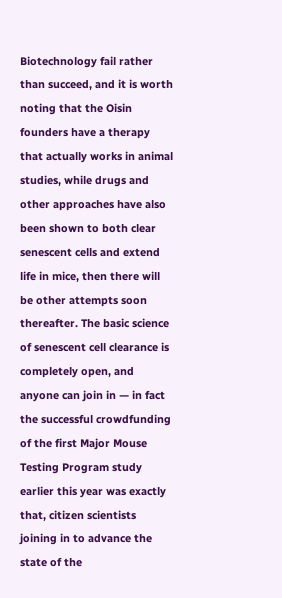Biotechnology fail rather than succeed, and it is worth noting that the Oisin founders have a therapy that actually works in animal studies, while drugs and other approaches have also been shown to both clear senescent cells and extend life in mice, then there will be other attempts soon thereafter. The basic science of senescent cell clearance is completely open, and anyone can join in — in fact the successful crowdfunding of the first Major Mouse Testing Program study earlier this year was exactly that, citizen scientists joining in to advance the state of the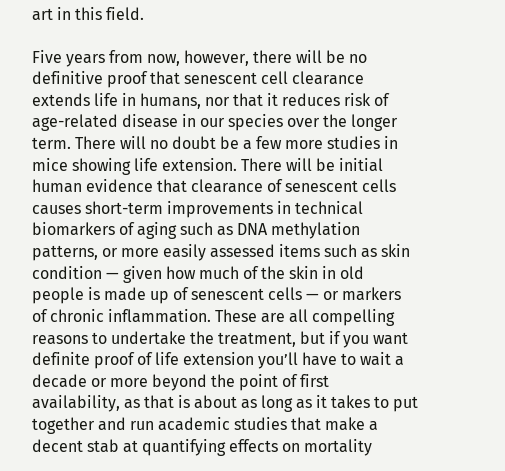art in this field.

Five years from now, however, there will be no definitive proof that senescent cell clearance extends life in humans, nor that it reduces risk of age-related disease in our species over the longer term. There will no doubt be a few more studies in mice showing life extension. There will be initial human evidence that clearance of senescent cells causes short-term improvements in technical biomarkers of aging such as DNA methylation patterns, or more easily assessed items such as skin condition — given how much of the skin in old people is made up of senescent cells — or markers of chronic inflammation. These are all compelling reasons to undertake the treatment, but if you want definite proof of life extension you’ll have to wait a decade or more beyond the point of first availability, as that is about as long as it takes to put together and run academic studies that make a decent stab at quantifying effects on mortality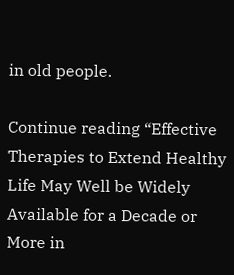in old people.

Continue reading “Effective Therapies to Extend Healthy Life May Well be Widely Available for a Decade or More in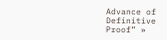Advance of Definitive Proof” »